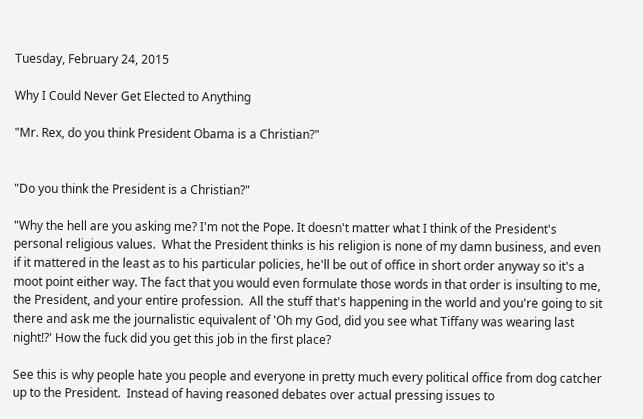Tuesday, February 24, 2015

Why I Could Never Get Elected to Anything

"Mr. Rex, do you think President Obama is a Christian?"


"Do you think the President is a Christian?"

"Why the hell are you asking me? I'm not the Pope. It doesn't matter what I think of the President's personal religious values.  What the President thinks is his religion is none of my damn business, and even if it mattered in the least as to his particular policies, he'll be out of office in short order anyway so it's a moot point either way. The fact that you would even formulate those words in that order is insulting to me, the President, and your entire profession.  All the stuff that's happening in the world and you're going to sit there and ask me the journalistic equivalent of 'Oh my God, did you see what Tiffany was wearing last night!?' How the fuck did you get this job in the first place?

See this is why people hate you people and everyone in pretty much every political office from dog catcher up to the President.  Instead of having reasoned debates over actual pressing issues to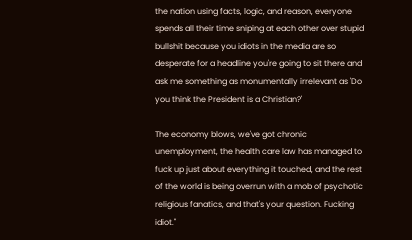the nation using facts, logic, and reason, everyone spends all their time sniping at each other over stupid bullshit because you idiots in the media are so desperate for a headline you're going to sit there and ask me something as monumentally irrelevant as 'Do you think the President is a Christian?'

The economy blows, we've got chronic unemployment, the health care law has managed to fuck up just about everything it touched, and the rest of the world is being overrun with a mob of psychotic religious fanatics, and that's your question. Fucking idiot."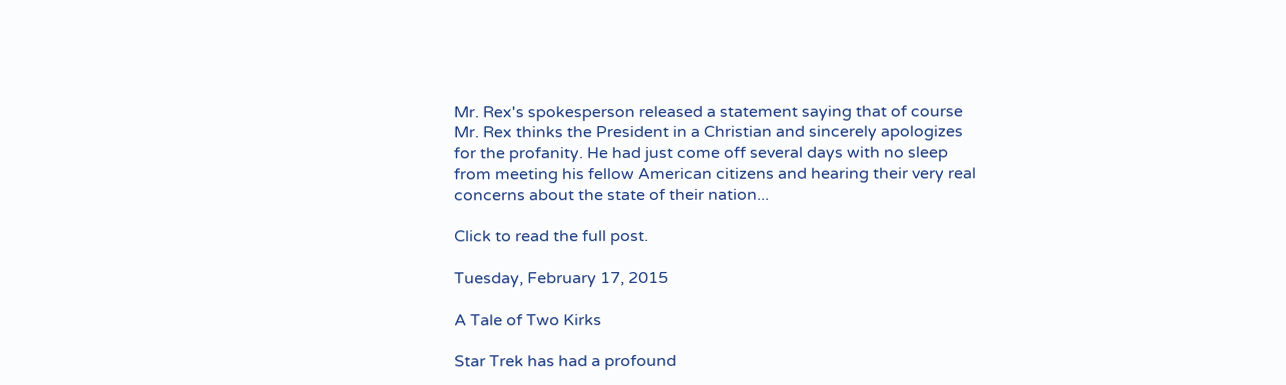Mr. Rex's spokesperson released a statement saying that of course Mr. Rex thinks the President in a Christian and sincerely apologizes for the profanity. He had just come off several days with no sleep from meeting his fellow American citizens and hearing their very real concerns about the state of their nation...

Click to read the full post.

Tuesday, February 17, 2015

A Tale of Two Kirks

Star Trek has had a profound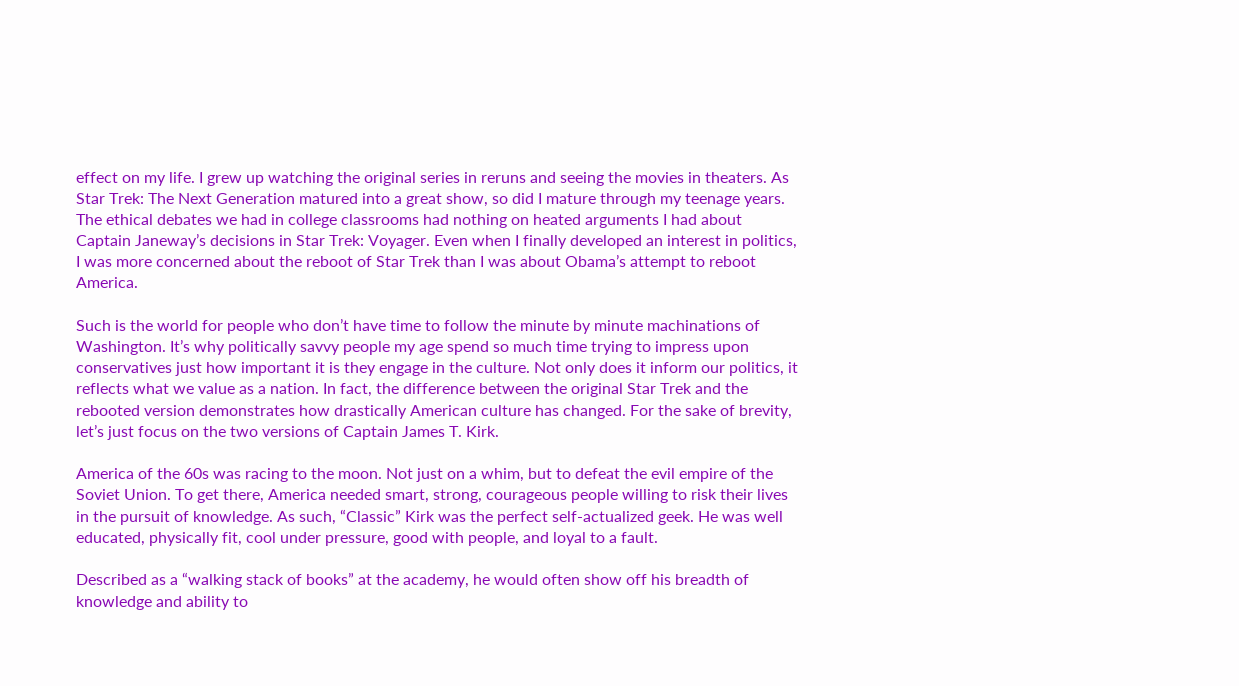effect on my life. I grew up watching the original series in reruns and seeing the movies in theaters. As Star Trek: The Next Generation matured into a great show, so did I mature through my teenage years. The ethical debates we had in college classrooms had nothing on heated arguments I had about Captain Janeway’s decisions in Star Trek: Voyager. Even when I finally developed an interest in politics, I was more concerned about the reboot of Star Trek than I was about Obama’s attempt to reboot America.

Such is the world for people who don’t have time to follow the minute by minute machinations of Washington. It’s why politically savvy people my age spend so much time trying to impress upon conservatives just how important it is they engage in the culture. Not only does it inform our politics, it reflects what we value as a nation. In fact, the difference between the original Star Trek and the rebooted version demonstrates how drastically American culture has changed. For the sake of brevity, let’s just focus on the two versions of Captain James T. Kirk.

America of the 60s was racing to the moon. Not just on a whim, but to defeat the evil empire of the Soviet Union. To get there, America needed smart, strong, courageous people willing to risk their lives in the pursuit of knowledge. As such, “Classic” Kirk was the perfect self-actualized geek. He was well educated, physically fit, cool under pressure, good with people, and loyal to a fault.

Described as a “walking stack of books” at the academy, he would often show off his breadth of knowledge and ability to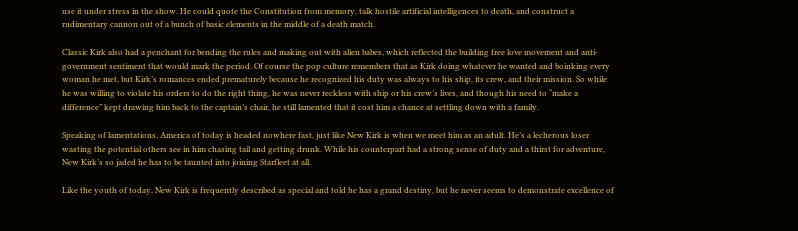use it under stress in the show. He could quote the Constitution from memory, talk hostile artificial intelligences to death, and construct a rudimentary cannon out of a bunch of basic elements in the middle of a death match.

Classic Kirk also had a penchant for bending the rules and making out with alien babes, which reflected the building free love movement and anti-government sentiment that would mark the period. Of course the pop culture remembers that as Kirk doing whatever he wanted and boinking every woman he met, but Kirk’s romances ended prematurely because he recognized his duty was always to his ship, its crew, and their mission. So while he was willing to violate his orders to do the right thing, he was never reckless with ship or his crew’s lives, and though his need to “make a difference” kept drawing him back to the captain’s chair, he still lamented that it cost him a chance at settling down with a family.

Speaking of lamentations, America of today is headed nowhere fast, just like New Kirk is when we meet him as an adult. He’s a lecherous loser wasting the potential others see in him chasing tail and getting drunk. While his counterpart had a strong sense of duty and a thirst for adventure, New Kirk’s so jaded he has to be taunted into joining Starfleet at all.

Like the youth of today, New Kirk is frequently described as special and told he has a grand destiny, but he never seems to demonstrate excellence of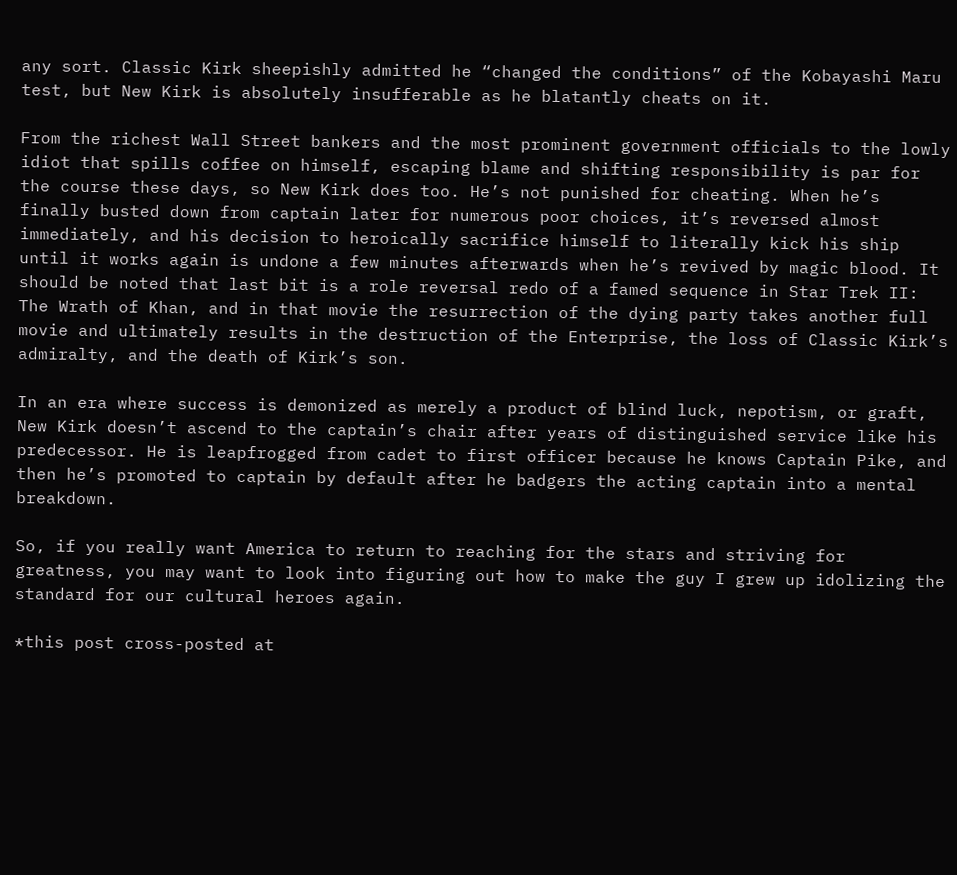any sort. Classic Kirk sheepishly admitted he “changed the conditions” of the Kobayashi Maru test, but New Kirk is absolutely insufferable as he blatantly cheats on it.

From the richest Wall Street bankers and the most prominent government officials to the lowly idiot that spills coffee on himself, escaping blame and shifting responsibility is par for the course these days, so New Kirk does too. He’s not punished for cheating. When he’s finally busted down from captain later for numerous poor choices, it’s reversed almost immediately, and his decision to heroically sacrifice himself to literally kick his ship until it works again is undone a few minutes afterwards when he’s revived by magic blood. It should be noted that last bit is a role reversal redo of a famed sequence in Star Trek II: The Wrath of Khan, and in that movie the resurrection of the dying party takes another full movie and ultimately results in the destruction of the Enterprise, the loss of Classic Kirk’s admiralty, and the death of Kirk’s son.

In an era where success is demonized as merely a product of blind luck, nepotism, or graft, New Kirk doesn’t ascend to the captain’s chair after years of distinguished service like his predecessor. He is leapfrogged from cadet to first officer because he knows Captain Pike, and then he’s promoted to captain by default after he badgers the acting captain into a mental breakdown.

So, if you really want America to return to reaching for the stars and striving for greatness, you may want to look into figuring out how to make the guy I grew up idolizing the standard for our cultural heroes again.

*this post cross-posted at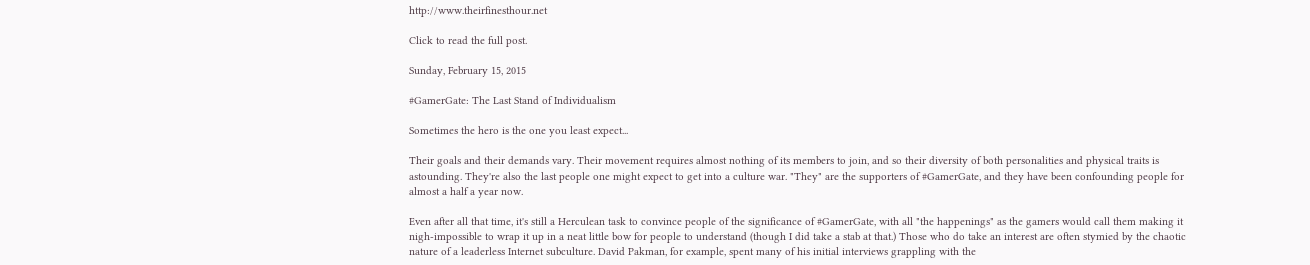http://www.theirfinesthour.net

Click to read the full post.

Sunday, February 15, 2015

#GamerGate: The Last Stand of Individualism

Sometimes the hero is the one you least expect...

Their goals and their demands vary. Their movement requires almost nothing of its members to join, and so their diversity of both personalities and physical traits is astounding. They're also the last people one might expect to get into a culture war. "They" are the supporters of #GamerGate, and they have been confounding people for almost a half a year now.

Even after all that time, it's still a Herculean task to convince people of the significance of #GamerGate, with all "the happenings" as the gamers would call them making it nigh-impossible to wrap it up in a neat little bow for people to understand (though I did take a stab at that.) Those who do take an interest are often stymied by the chaotic nature of a leaderless Internet subculture. David Pakman, for example, spent many of his initial interviews grappling with the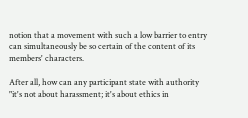notion that a movement with such a low barrier to entry can simultaneously be so certain of the content of its members' characters.

After all, how can any participant state with authority "it's not about harassment; it's about ethics in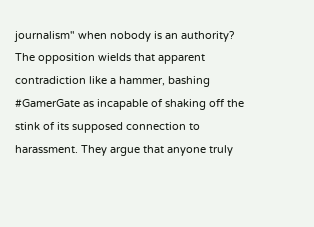journalism" when nobody is an authority? The opposition wields that apparent contradiction like a hammer, bashing #GamerGate as incapable of shaking off the stink of its supposed connection to harassment. They argue that anyone truly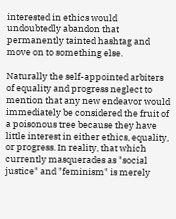interested in ethics would undoubtedly abandon that permanently tainted hashtag and move on to something else.

Naturally the self-appointed arbiters of equality and progress neglect to mention that any new endeavor would immediately be considered the fruit of a poisonous tree because they have little interest in either ethics, equality, or progress. In reality, that which currently masquerades as "social justice" and "feminism" is merely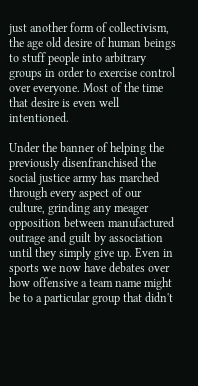just another form of collectivism, the age old desire of human beings to stuff people into arbitrary groups in order to exercise control over everyone. Most of the time that desire is even well intentioned.

Under the banner of helping the previously disenfranchised the social justice army has marched through every aspect of our culture, grinding any meager opposition between manufactured outrage and guilt by association until they simply give up. Even in sports we now have debates over how offensive a team name might be to a particular group that didn't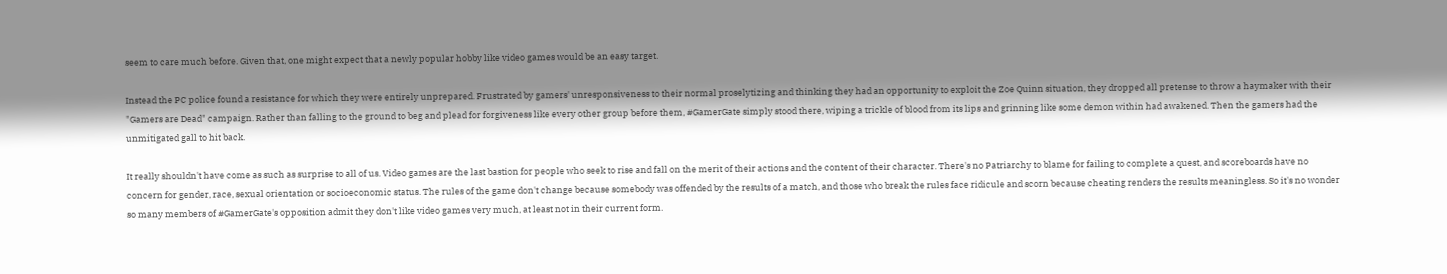seem to care much before. Given that, one might expect that a newly popular hobby like video games would be an easy target.

Instead the PC police found a resistance for which they were entirely unprepared. Frustrated by gamers' unresponsiveness to their normal proselytizing and thinking they had an opportunity to exploit the Zoe Quinn situation, they dropped all pretense to throw a haymaker with their "Gamers are Dead" campaign. Rather than falling to the ground to beg and plead for forgiveness like every other group before them, #GamerGate simply stood there, wiping a trickle of blood from its lips and grinning like some demon within had awakened. Then the gamers had the unmitigated gall to hit back.

It really shouldn't have come as such as surprise to all of us. Video games are the last bastion for people who seek to rise and fall on the merit of their actions and the content of their character. There's no Patriarchy to blame for failing to complete a quest, and scoreboards have no concern for gender, race, sexual orientation or socioeconomic status. The rules of the game don't change because somebody was offended by the results of a match, and those who break the rules face ridicule and scorn because cheating renders the results meaningless. So it's no wonder so many members of #GamerGate's opposition admit they don't like video games very much, at least not in their current form.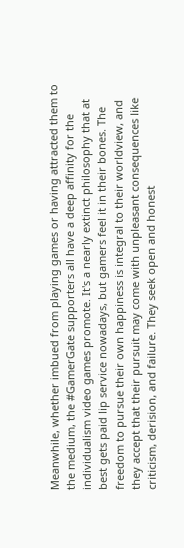Meanwhile, whether imbued from playing games or having attracted them to the medium, the #GamerGate supporters all have a deep affinity for the individualism video games promote. It's a nearly extinct philosophy that at best gets paid lip service nowadays, but gamers feel it in their bones. The freedom to pursue their own happiness is integral to their worldview, and they accept that their pursuit may come with unpleasant consequences like criticism, derision, and failure. They seek open and honest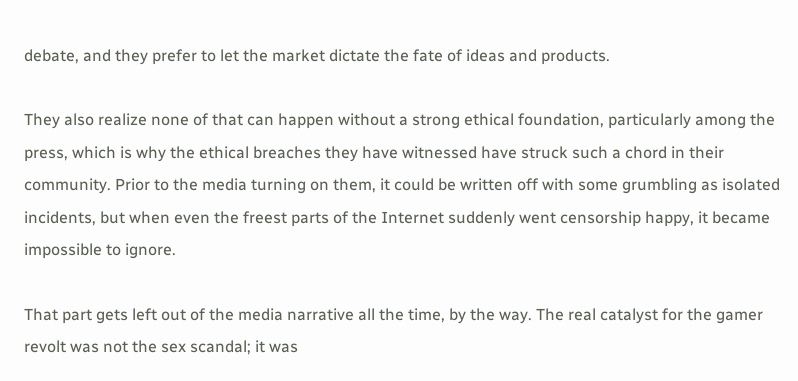debate, and they prefer to let the market dictate the fate of ideas and products.

They also realize none of that can happen without a strong ethical foundation, particularly among the press, which is why the ethical breaches they have witnessed have struck such a chord in their community. Prior to the media turning on them, it could be written off with some grumbling as isolated incidents, but when even the freest parts of the Internet suddenly went censorship happy, it became impossible to ignore.

That part gets left out of the media narrative all the time, by the way. The real catalyst for the gamer revolt was not the sex scandal; it was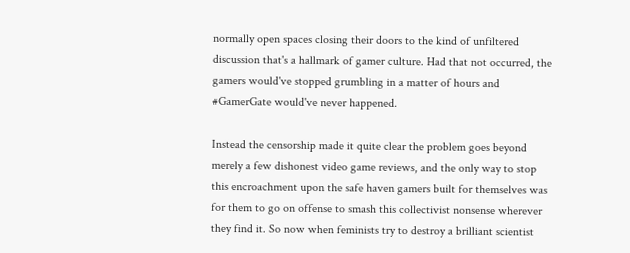normally open spaces closing their doors to the kind of unfiltered discussion that's a hallmark of gamer culture. Had that not occurred, the gamers would've stopped grumbling in a matter of hours and #GamerGate would've never happened.

Instead the censorship made it quite clear the problem goes beyond merely a few dishonest video game reviews, and the only way to stop this encroachment upon the safe haven gamers built for themselves was for them to go on offense to smash this collectivist nonsense wherever they find it. So now when feminists try to destroy a brilliant scientist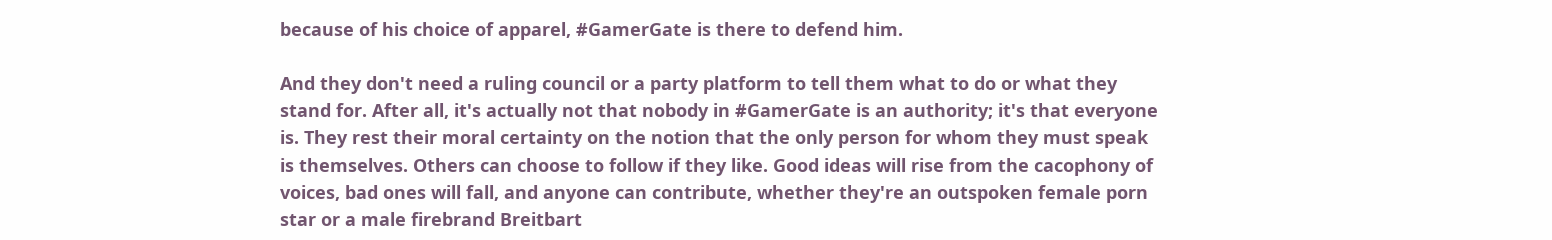because of his choice of apparel, #GamerGate is there to defend him.

And they don't need a ruling council or a party platform to tell them what to do or what they stand for. After all, it's actually not that nobody in #GamerGate is an authority; it's that everyone is. They rest their moral certainty on the notion that the only person for whom they must speak is themselves. Others can choose to follow if they like. Good ideas will rise from the cacophony of voices, bad ones will fall, and anyone can contribute, whether they're an outspoken female porn star or a male firebrand Breitbart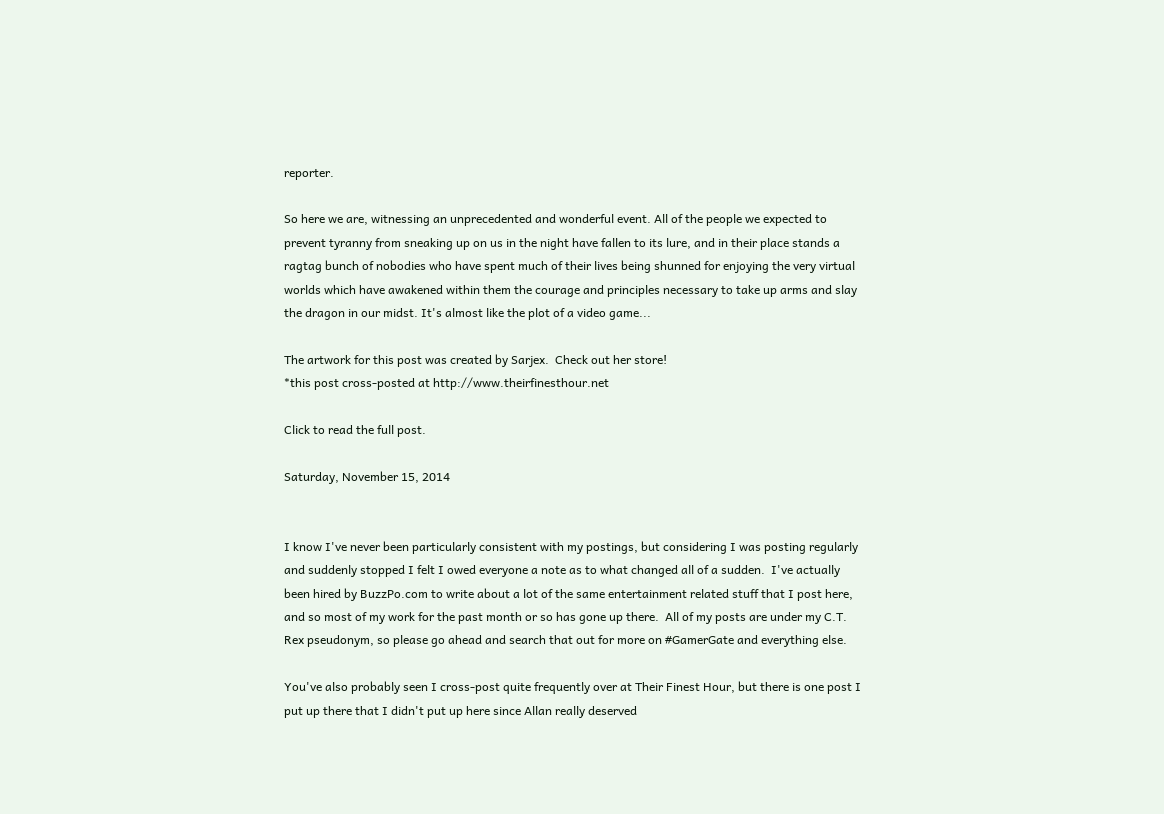reporter.

So here we are, witnessing an unprecedented and wonderful event. All of the people we expected to prevent tyranny from sneaking up on us in the night have fallen to its lure, and in their place stands a ragtag bunch of nobodies who have spent much of their lives being shunned for enjoying the very virtual worlds which have awakened within them the courage and principles necessary to take up arms and slay the dragon in our midst. It's almost like the plot of a video game...

The artwork for this post was created by Sarjex.  Check out her store!
*this post cross-posted at http://www.theirfinesthour.net

Click to read the full post.

Saturday, November 15, 2014


I know I've never been particularly consistent with my postings, but considering I was posting regularly and suddenly stopped I felt I owed everyone a note as to what changed all of a sudden.  I've actually been hired by BuzzPo.com to write about a lot of the same entertainment related stuff that I post here, and so most of my work for the past month or so has gone up there.  All of my posts are under my C.T. Rex pseudonym, so please go ahead and search that out for more on #GamerGate and everything else.

You've also probably seen I cross-post quite frequently over at Their Finest Hour, but there is one post I put up there that I didn't put up here since Allan really deserved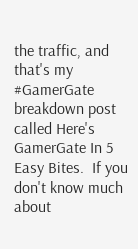the traffic, and that's my #GamerGate breakdown post called Here's GamerGate In 5 Easy Bites.  If you don't know much about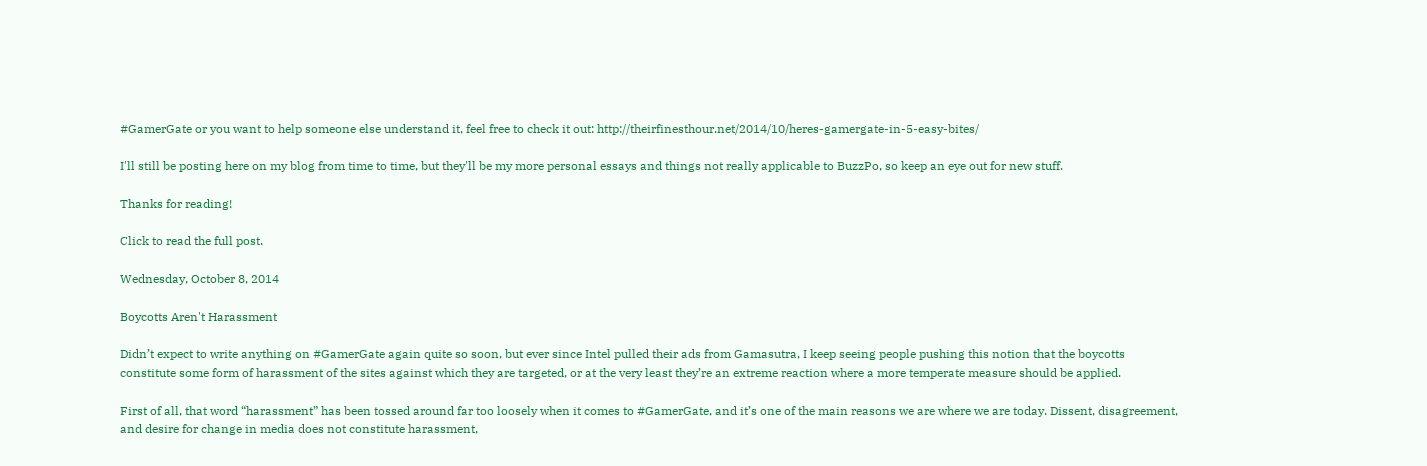#GamerGate or you want to help someone else understand it, feel free to check it out: http://theirfinesthour.net/2014/10/heres-gamergate-in-5-easy-bites/

I'll still be posting here on my blog from time to time, but they'll be my more personal essays and things not really applicable to BuzzPo, so keep an eye out for new stuff.

Thanks for reading!

Click to read the full post.

Wednesday, October 8, 2014

Boycotts Aren't Harassment

Didn’t expect to write anything on #GamerGate again quite so soon, but ever since Intel pulled their ads from Gamasutra, I keep seeing people pushing this notion that the boycotts constitute some form of harassment of the sites against which they are targeted, or at the very least they’re an extreme reaction where a more temperate measure should be applied.

First of all, that word “harassment” has been tossed around far too loosely when it comes to #GamerGate, and it’s one of the main reasons we are where we are today. Dissent, disagreement, and desire for change in media does not constitute harassment,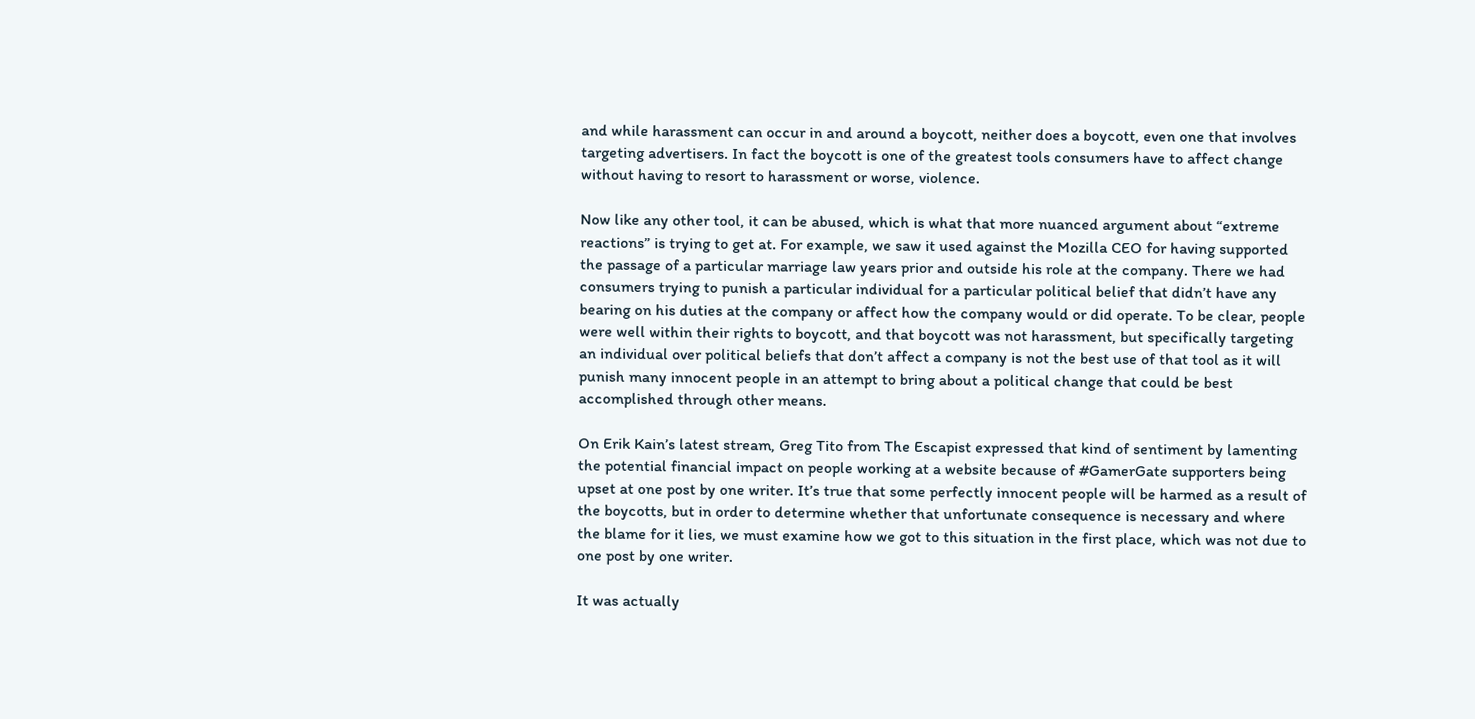and while harassment can occur in and around a boycott, neither does a boycott, even one that involves targeting advertisers. In fact the boycott is one of the greatest tools consumers have to affect change without having to resort to harassment or worse, violence.

Now like any other tool, it can be abused, which is what that more nuanced argument about “extreme reactions” is trying to get at. For example, we saw it used against the Mozilla CEO for having supported the passage of a particular marriage law years prior and outside his role at the company. There we had consumers trying to punish a particular individual for a particular political belief that didn’t have any bearing on his duties at the company or affect how the company would or did operate. To be clear, people were well within their rights to boycott, and that boycott was not harassment, but specifically targeting an individual over political beliefs that don’t affect a company is not the best use of that tool as it will punish many innocent people in an attempt to bring about a political change that could be best accomplished through other means.

On Erik Kain’s latest stream, Greg Tito from The Escapist expressed that kind of sentiment by lamenting the potential financial impact on people working at a website because of #GamerGate supporters being upset at one post by one writer. It’s true that some perfectly innocent people will be harmed as a result of the boycotts, but in order to determine whether that unfortunate consequence is necessary and where the blame for it lies, we must examine how we got to this situation in the first place, which was not due to one post by one writer.

It was actually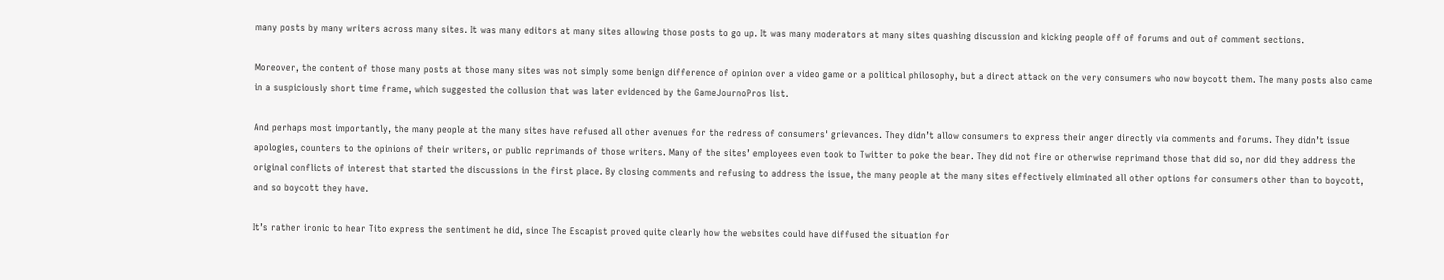many posts by many writers across many sites. It was many editors at many sites allowing those posts to go up. It was many moderators at many sites quashing discussion and kicking people off of forums and out of comment sections.

Moreover, the content of those many posts at those many sites was not simply some benign difference of opinion over a video game or a political philosophy, but a direct attack on the very consumers who now boycott them. The many posts also came in a suspiciously short time frame, which suggested the collusion that was later evidenced by the GameJournoPros list.

And perhaps most importantly, the many people at the many sites have refused all other avenues for the redress of consumers' grievances. They didn’t allow consumers to express their anger directly via comments and forums. They didn’t issue apologies, counters to the opinions of their writers, or public reprimands of those writers. Many of the sites’ employees even took to Twitter to poke the bear. They did not fire or otherwise reprimand those that did so, nor did they address the original conflicts of interest that started the discussions in the first place. By closing comments and refusing to address the issue, the many people at the many sites effectively eliminated all other options for consumers other than to boycott, and so boycott they have.

It’s rather ironic to hear Tito express the sentiment he did, since The Escapist proved quite clearly how the websites could have diffused the situation for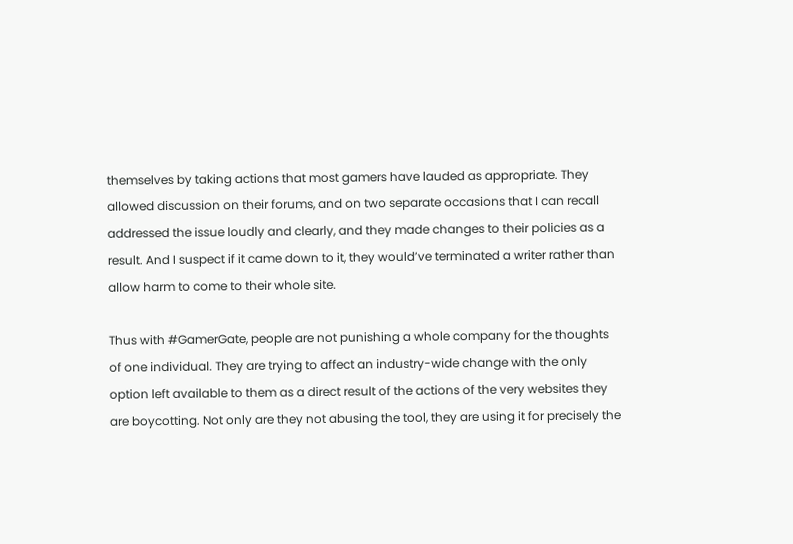themselves by taking actions that most gamers have lauded as appropriate. They allowed discussion on their forums, and on two separate occasions that I can recall addressed the issue loudly and clearly, and they made changes to their policies as a result. And I suspect if it came down to it, they would’ve terminated a writer rather than allow harm to come to their whole site.

Thus with #GamerGate, people are not punishing a whole company for the thoughts of one individual. They are trying to affect an industry-wide change with the only option left available to them as a direct result of the actions of the very websites they are boycotting. Not only are they not abusing the tool, they are using it for precisely the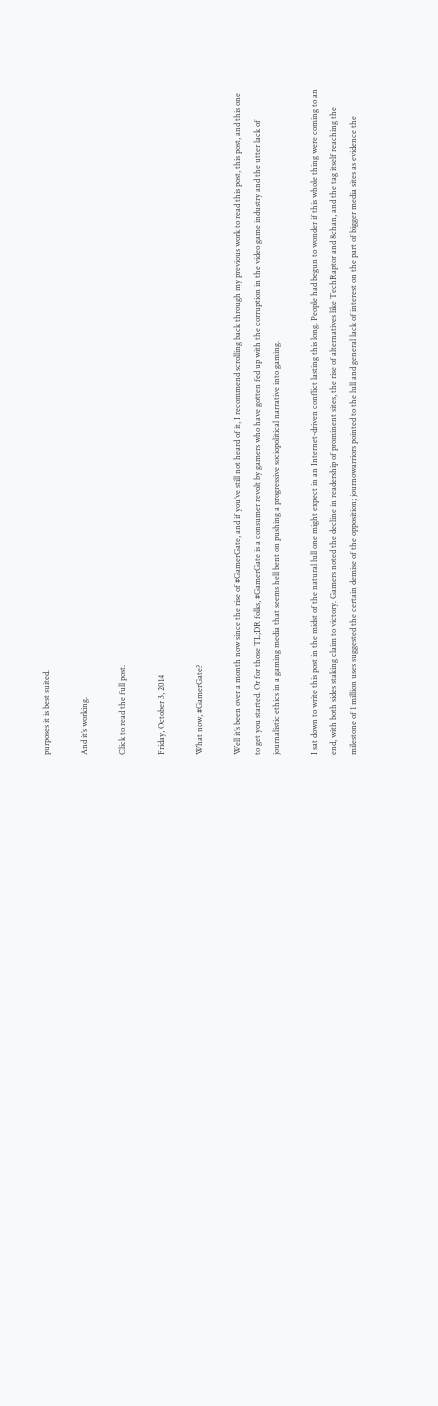purposes it is best suited.

And it’s working.

Click to read the full post.

Friday, October 3, 2014

What now, #GamerGate?

Well it’s been over a month now since the rise of #GamerGate, and if you’ve still not heard of it, I recommend scrolling back through my previous work to read this post, this post, and this one to get you started. Or for those TL;DR folks, #GamerGate is a consumer revolt by gamers who have gotten fed up with the corruption in the video game industry and the utter lack of journalistic ethics in a gaming media that seems hell bent on pushing a progressive sociopolitical narrative into gaming.

I sat down to write this post in the midst of the natural lull one might expect in an Internet-driven conflict lasting this long. People had begun to wonder if this whole thing were coming to an end, with both sides staking claim to victory. Gamers noted the decline in readership of prominent sites, the rise of alternatives like TechRaptor and 8chan, and the tag itself reaching the milestone of 1 million uses suggested the certain demise of the opposition; journowarriors pointed to the lull and general lack of interest on the part of bigger media sites as evidence the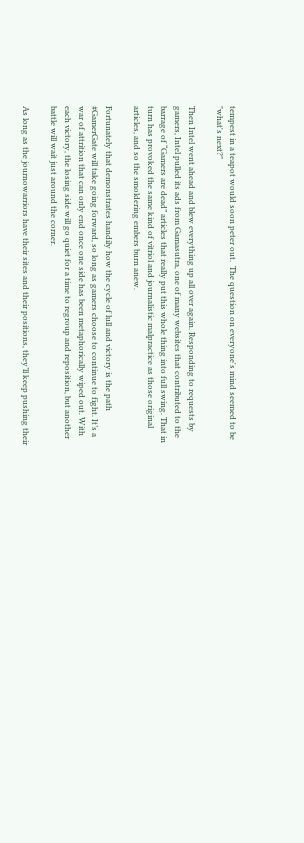tempest in a teapot would soon peter out.  The question on everyone's mind seemed to be "what's next?"

Then Intel went ahead and blew everything up all over again. Responding to requests by gamers, Intel pulled its ads from Gamasutra, one of many websites that contributed to the barrage of “Gamers are dead” articles that really put this whole thing into full swing. That in turn has provoked the same kind of vitriol and journalistic malpractice as those original articles, and so the smoldering embers burn anew.

Fortunately that demonstrates handily how the cycle of lull and victory is the path #GamerGate will take going forward, so long as gamers choose to continue to fight. It’s a war of attrition that can only end once one side has been metaphorically wiped out. With each victory, the losing side will go quiet for a time to regroup and reposition, but another battle will wait just around the corner.

As long as the journowarriors have their sites and their positions, they’ll keep pushing their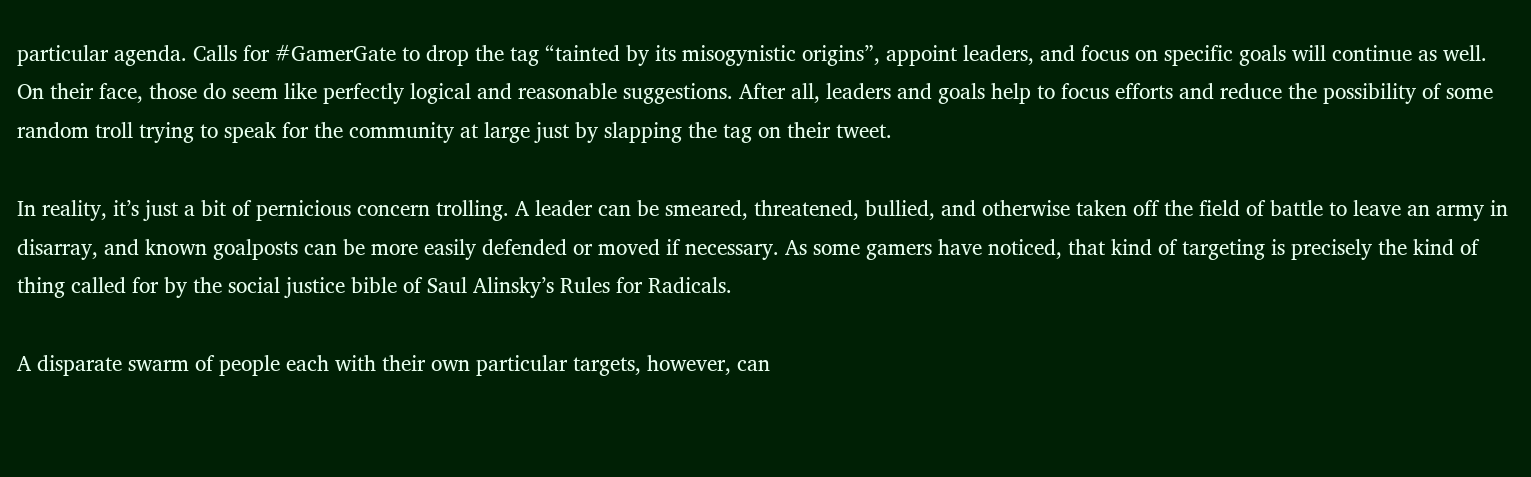particular agenda. Calls for #GamerGate to drop the tag “tainted by its misogynistic origins”, appoint leaders, and focus on specific goals will continue as well. On their face, those do seem like perfectly logical and reasonable suggestions. After all, leaders and goals help to focus efforts and reduce the possibility of some random troll trying to speak for the community at large just by slapping the tag on their tweet.

In reality, it’s just a bit of pernicious concern trolling. A leader can be smeared, threatened, bullied, and otherwise taken off the field of battle to leave an army in disarray, and known goalposts can be more easily defended or moved if necessary. As some gamers have noticed, that kind of targeting is precisely the kind of thing called for by the social justice bible of Saul Alinsky’s Rules for Radicals.

A disparate swarm of people each with their own particular targets, however, can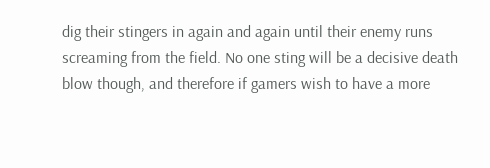dig their stingers in again and again until their enemy runs screaming from the field. No one sting will be a decisive death blow though, and therefore if gamers wish to have a more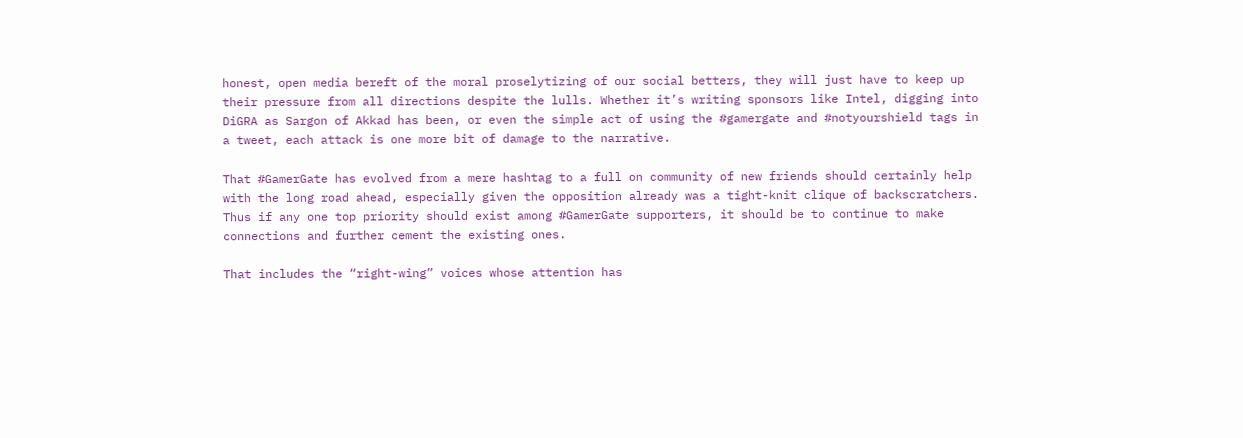honest, open media bereft of the moral proselytizing of our social betters, they will just have to keep up their pressure from all directions despite the lulls. Whether it’s writing sponsors like Intel, digging into DiGRA as Sargon of Akkad has been, or even the simple act of using the #gamergate and #notyourshield tags in a tweet, each attack is one more bit of damage to the narrative.

That #GamerGate has evolved from a mere hashtag to a full on community of new friends should certainly help with the long road ahead, especially given the opposition already was a tight-knit clique of backscratchers. Thus if any one top priority should exist among #GamerGate supporters, it should be to continue to make connections and further cement the existing ones.

That includes the “right-wing” voices whose attention has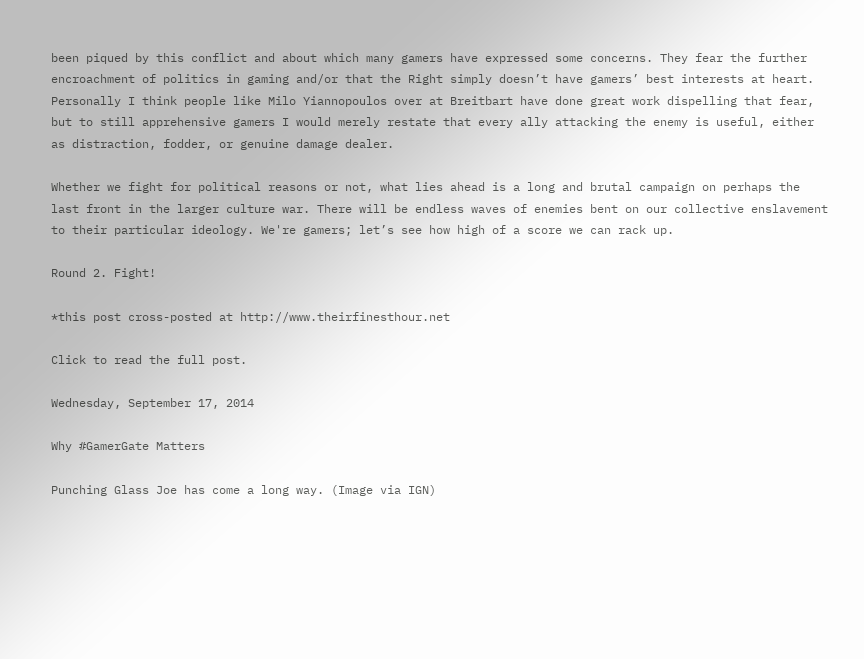been piqued by this conflict and about which many gamers have expressed some concerns. They fear the further encroachment of politics in gaming and/or that the Right simply doesn’t have gamers’ best interests at heart. Personally I think people like Milo Yiannopoulos over at Breitbart have done great work dispelling that fear, but to still apprehensive gamers I would merely restate that every ally attacking the enemy is useful, either as distraction, fodder, or genuine damage dealer.

Whether we fight for political reasons or not, what lies ahead is a long and brutal campaign on perhaps the last front in the larger culture war. There will be endless waves of enemies bent on our collective enslavement to their particular ideology. We're gamers; let’s see how high of a score we can rack up.

Round 2. Fight!

*this post cross-posted at http://www.theirfinesthour.net

Click to read the full post.

Wednesday, September 17, 2014

Why #GamerGate Matters

Punching Glass Joe has come a long way. (Image via IGN)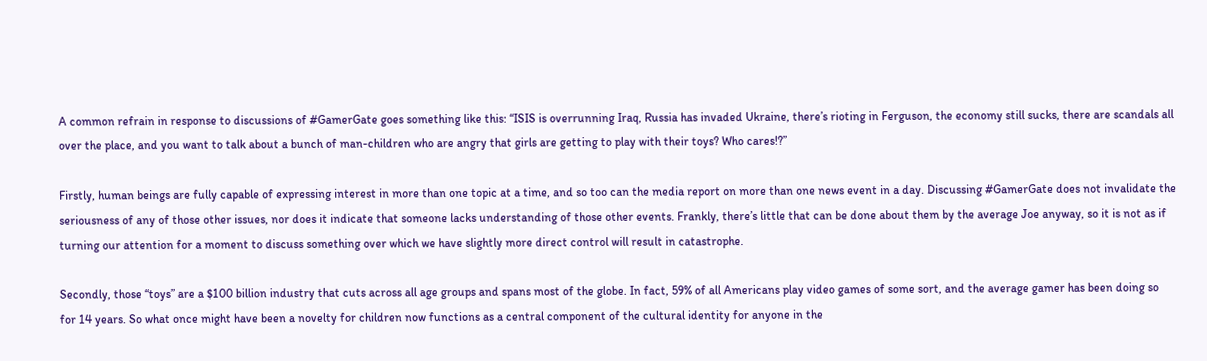A common refrain in response to discussions of #GamerGate goes something like this: “ISIS is overrunning Iraq, Russia has invaded Ukraine, there’s rioting in Ferguson, the economy still sucks, there are scandals all over the place, and you want to talk about a bunch of man-children who are angry that girls are getting to play with their toys? Who cares!?”

Firstly, human beings are fully capable of expressing interest in more than one topic at a time, and so too can the media report on more than one news event in a day. Discussing #GamerGate does not invalidate the seriousness of any of those other issues, nor does it indicate that someone lacks understanding of those other events. Frankly, there’s little that can be done about them by the average Joe anyway, so it is not as if turning our attention for a moment to discuss something over which we have slightly more direct control will result in catastrophe.

Secondly, those “toys” are a $100 billion industry that cuts across all age groups and spans most of the globe. In fact, 59% of all Americans play video games of some sort, and the average gamer has been doing so for 14 years. So what once might have been a novelty for children now functions as a central component of the cultural identity for anyone in the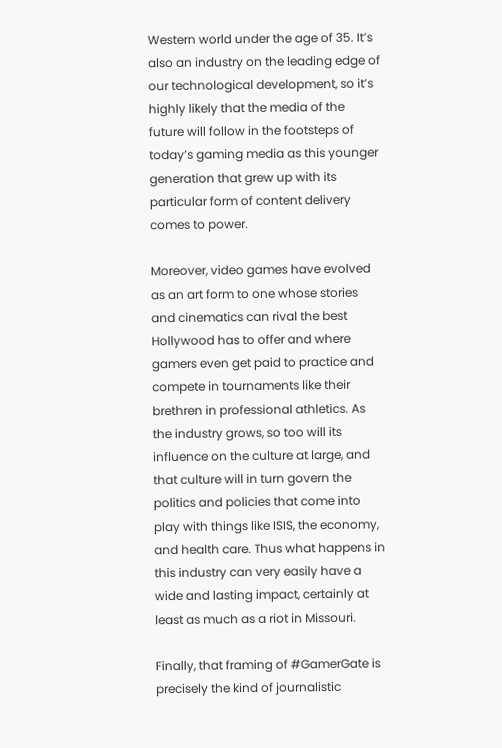Western world under the age of 35. It’s also an industry on the leading edge of our technological development, so it’s highly likely that the media of the future will follow in the footsteps of today’s gaming media as this younger generation that grew up with its particular form of content delivery comes to power.

Moreover, video games have evolved as an art form to one whose stories and cinematics can rival the best Hollywood has to offer and where gamers even get paid to practice and compete in tournaments like their brethren in professional athletics. As the industry grows, so too will its influence on the culture at large, and that culture will in turn govern the politics and policies that come into play with things like ISIS, the economy, and health care. Thus what happens in this industry can very easily have a wide and lasting impact, certainly at least as much as a riot in Missouri.

Finally, that framing of #GamerGate is precisely the kind of journalistic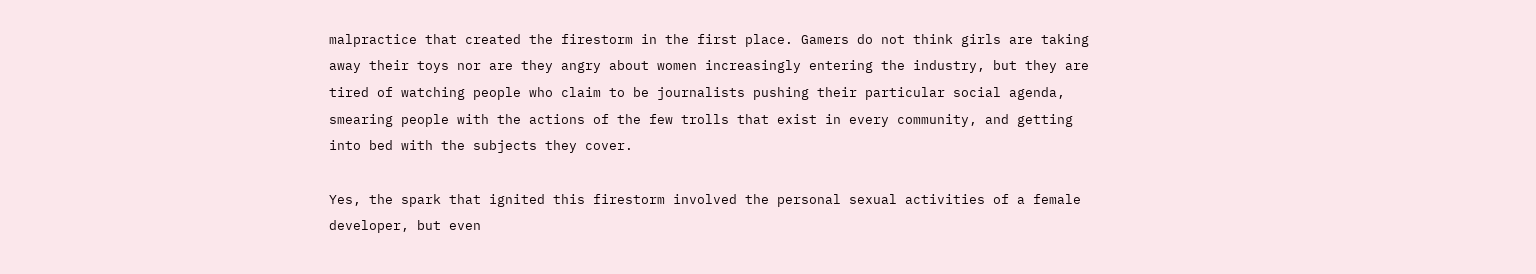malpractice that created the firestorm in the first place. Gamers do not think girls are taking away their toys nor are they angry about women increasingly entering the industry, but they are tired of watching people who claim to be journalists pushing their particular social agenda, smearing people with the actions of the few trolls that exist in every community, and getting into bed with the subjects they cover.

Yes, the spark that ignited this firestorm involved the personal sexual activities of a female developer, but even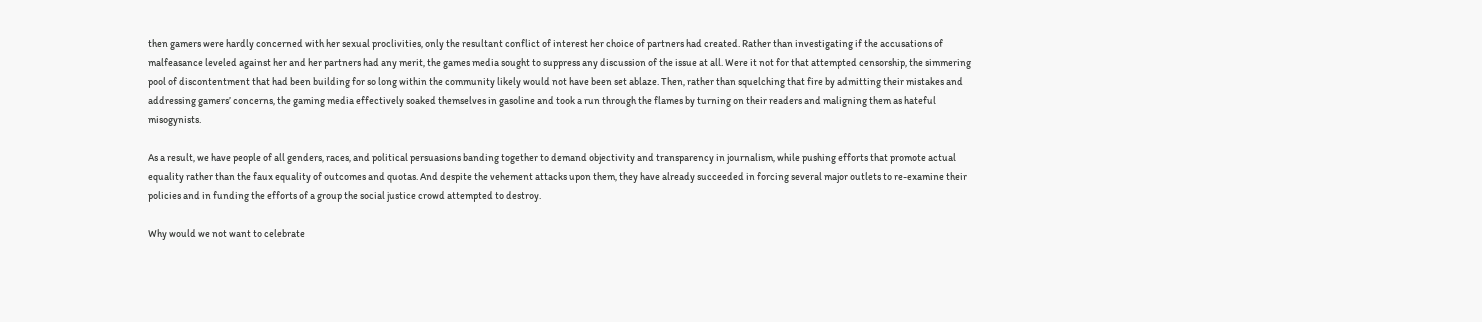then gamers were hardly concerned with her sexual proclivities, only the resultant conflict of interest her choice of partners had created. Rather than investigating if the accusations of malfeasance leveled against her and her partners had any merit, the games media sought to suppress any discussion of the issue at all. Were it not for that attempted censorship, the simmering pool of discontentment that had been building for so long within the community likely would not have been set ablaze. Then, rather than squelching that fire by admitting their mistakes and addressing gamers’ concerns, the gaming media effectively soaked themselves in gasoline and took a run through the flames by turning on their readers and maligning them as hateful misogynists.

As a result, we have people of all genders, races, and political persuasions banding together to demand objectivity and transparency in journalism, while pushing efforts that promote actual equality rather than the faux equality of outcomes and quotas. And despite the vehement attacks upon them, they have already succeeded in forcing several major outlets to re-examine their policies and in funding the efforts of a group the social justice crowd attempted to destroy.

Why would we not want to celebrate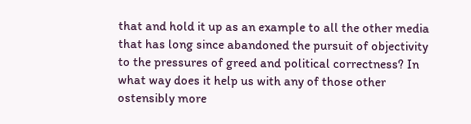that and hold it up as an example to all the other media that has long since abandoned the pursuit of objectivity to the pressures of greed and political correctness? In what way does it help us with any of those other ostensibly more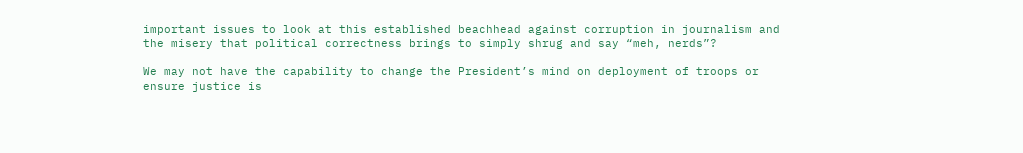important issues to look at this established beachhead against corruption in journalism and the misery that political correctness brings to simply shrug and say “meh, nerds”?

We may not have the capability to change the President’s mind on deployment of troops or ensure justice is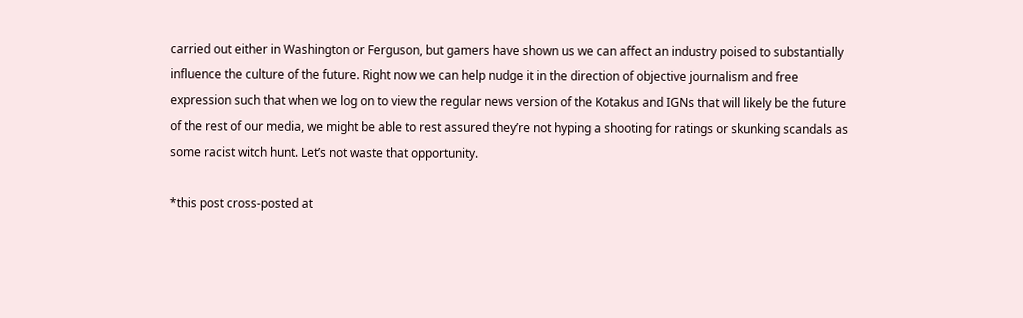carried out either in Washington or Ferguson, but gamers have shown us we can affect an industry poised to substantially influence the culture of the future. Right now we can help nudge it in the direction of objective journalism and free expression such that when we log on to view the regular news version of the Kotakus and IGNs that will likely be the future of the rest of our media, we might be able to rest assured they’re not hyping a shooting for ratings or skunking scandals as some racist witch hunt. Let’s not waste that opportunity.

*this post cross-posted at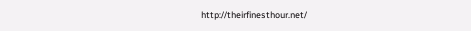http://theirfinesthour.net/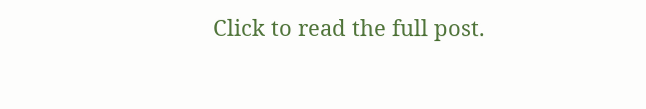Click to read the full post.